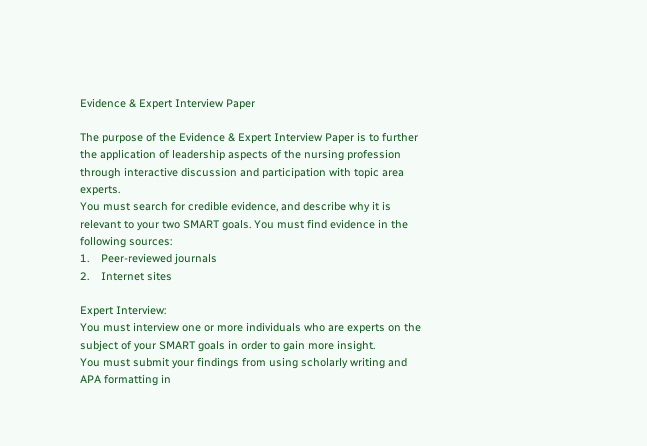Evidence & Expert Interview Paper

The purpose of the Evidence & Expert Interview Paper is to further the application of leadership aspects of the nursing profession through interactive discussion and participation with topic area experts.
You must search for credible evidence, and describe why it is relevant to your two SMART goals. You must find evidence in the following sources:
1.    Peer-reviewed journals
2.    Internet sites

Expert Interview:
You must interview one or more individuals who are experts on the subject of your SMART goals in order to gain more insight.
You must submit your findings from using scholarly writing and APA formatting in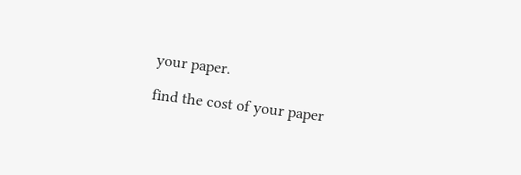your paper.

find the cost of your paper